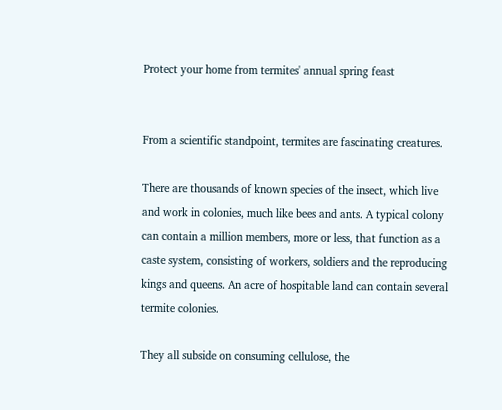Protect your home from termites' annual spring feast


From a scientific standpoint, termites are fascinating creatures.

There are thousands of known species of the insect, which live and work in colonies, much like bees and ants. A typical colony can contain a million members, more or less, that function as a caste system, consisting of workers, soldiers and the reproducing kings and queens. An acre of hospitable land can contain several termite colonies.

They all subside on consuming cellulose, the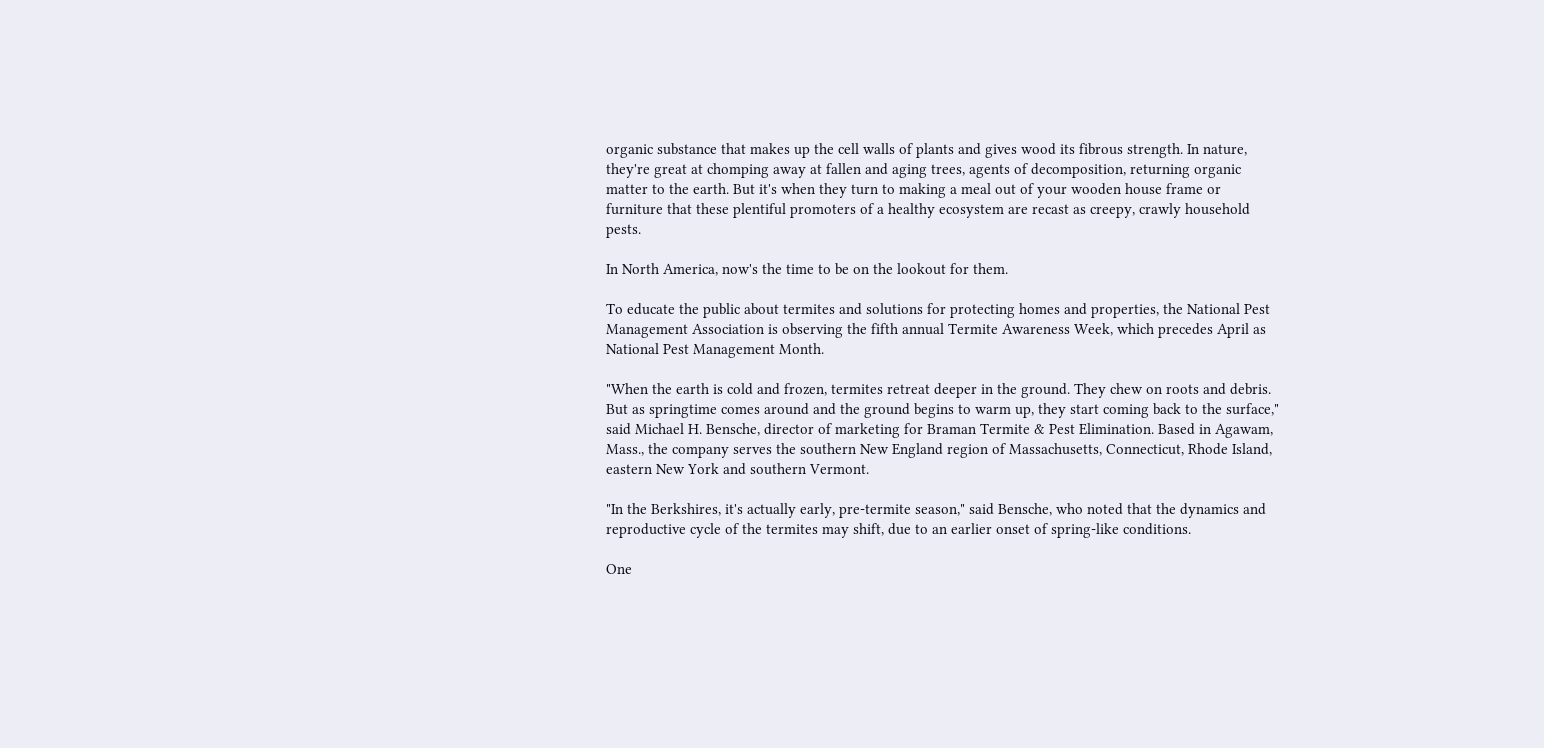organic substance that makes up the cell walls of plants and gives wood its fibrous strength. In nature, they're great at chomping away at fallen and aging trees, agents of decomposition, returning organic matter to the earth. But it's when they turn to making a meal out of your wooden house frame or furniture that these plentiful promoters of a healthy ecosystem are recast as creepy, crawly household pests.

In North America, now's the time to be on the lookout for them.

To educate the public about termites and solutions for protecting homes and properties, the National Pest Management Association is observing the fifth annual Termite Awareness Week, which precedes April as National Pest Management Month.

"When the earth is cold and frozen, termites retreat deeper in the ground. They chew on roots and debris. But as springtime comes around and the ground begins to warm up, they start coming back to the surface," said Michael H. Bensche, director of marketing for Braman Termite & Pest Elimination. Based in Agawam, Mass., the company serves the southern New England region of Massachusetts, Connecticut, Rhode Island, eastern New York and southern Vermont.

"In the Berkshires, it's actually early, pre-termite season," said Bensche, who noted that the dynamics and reproductive cycle of the termites may shift, due to an earlier onset of spring-like conditions.

One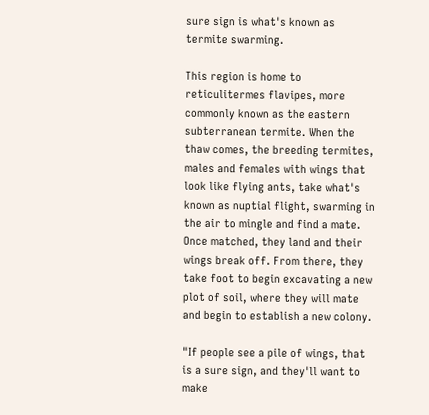sure sign is what's known as termite swarming.

This region is home to reticulitermes flavipes, more commonly known as the eastern subterranean termite. When the thaw comes, the breeding termites, males and females with wings that look like flying ants, take what's known as nuptial flight, swarming in the air to mingle and find a mate. Once matched, they land and their wings break off. From there, they take foot to begin excavating a new plot of soil, where they will mate and begin to establish a new colony.

"If people see a pile of wings, that is a sure sign, and they'll want to make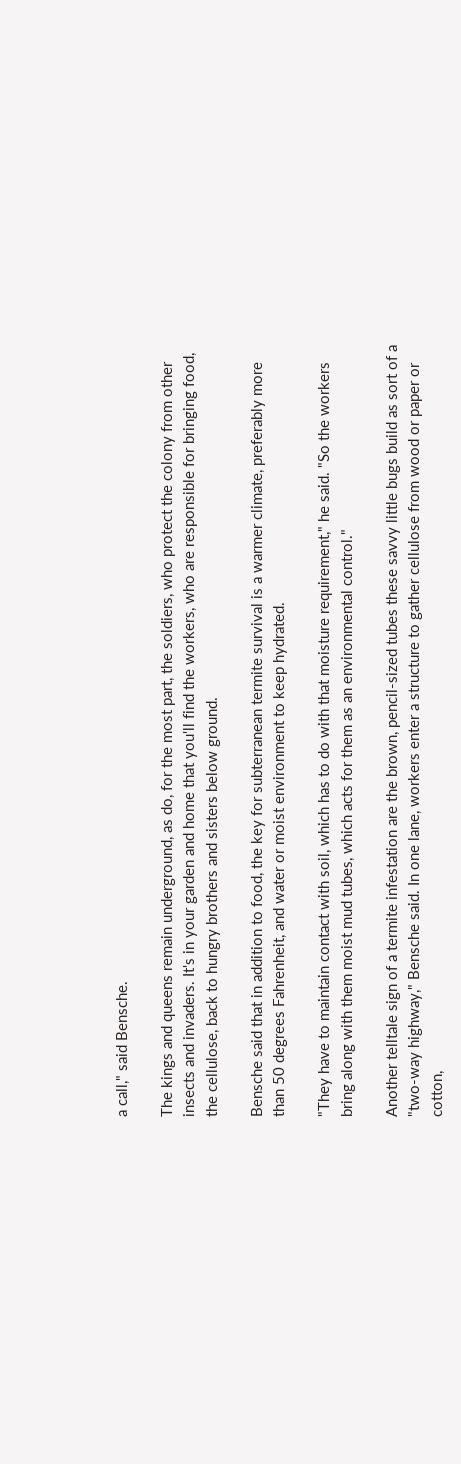a call," said Bensche.

The kings and queens remain underground, as do, for the most part, the soldiers, who protect the colony from other insects and invaders. It's in your garden and home that you'll find the workers, who are responsible for bringing food, the cellulose, back to hungry brothers and sisters below ground.

Bensche said that in addition to food, the key for subterranean termite survival is a warmer climate, preferably more than 50 degrees Fahrenheit, and water or moist environment to keep hydrated.

"They have to maintain contact with soil, which has to do with that moisture requirement," he said. "So the workers bring along with them moist mud tubes, which acts for them as an environmental control."

Another telltale sign of a termite infestation are the brown, pencil-sized tubes these savvy little bugs build as sort of a "two-way highway," Bensche said. In one lane, workers enter a structure to gather cellulose from wood or paper or cotton,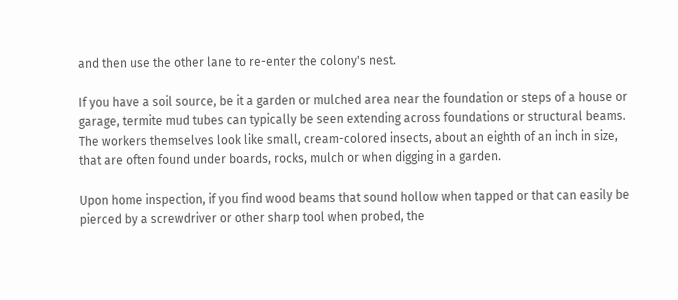and then use the other lane to re-enter the colony's nest.

If you have a soil source, be it a garden or mulched area near the foundation or steps of a house or garage, termite mud tubes can typically be seen extending across foundations or structural beams. The workers themselves look like small, cream-colored insects, about an eighth of an inch in size, that are often found under boards, rocks, mulch or when digging in a garden.

Upon home inspection, if you find wood beams that sound hollow when tapped or that can easily be pierced by a screwdriver or other sharp tool when probed, the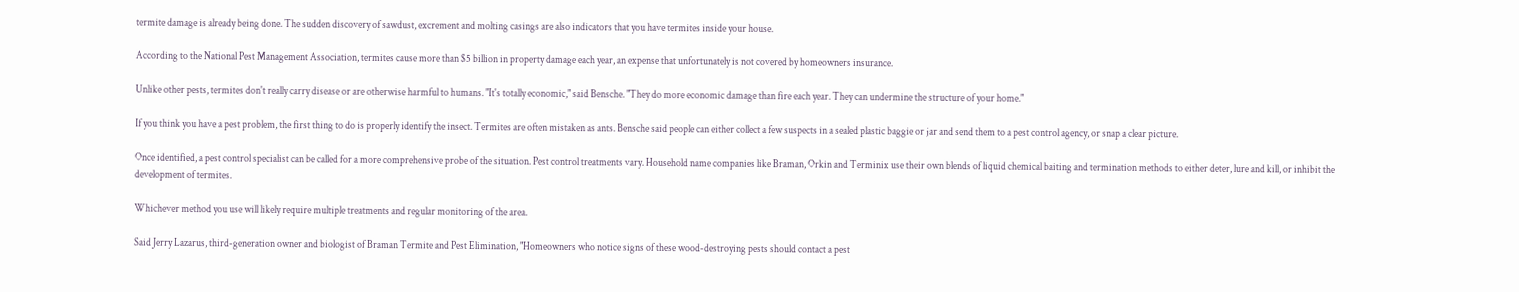termite damage is already being done. The sudden discovery of sawdust, excrement and molting casings are also indicators that you have termites inside your house.

According to the National Pest Management Association, termites cause more than $5 billion in property damage each year, an expense that unfortunately is not covered by homeowners insurance.

Unlike other pests, termites don't really carry disease or are otherwise harmful to humans. "It's totally economic," said Bensche. "They do more economic damage than fire each year. They can undermine the structure of your home."

If you think you have a pest problem, the first thing to do is properly identify the insect. Termites are often mistaken as ants. Bensche said people can either collect a few suspects in a sealed plastic baggie or jar and send them to a pest control agency, or snap a clear picture.

Once identified, a pest control specialist can be called for a more comprehensive probe of the situation. Pest control treatments vary. Household name companies like Braman, Orkin and Terminix use their own blends of liquid chemical baiting and termination methods to either deter, lure and kill, or inhibit the development of termites.

Whichever method you use will likely require multiple treatments and regular monitoring of the area.

Said Jerry Lazarus, third-generation owner and biologist of Braman Termite and Pest Elimination, "Homeowners who notice signs of these wood-destroying pests should contact a pest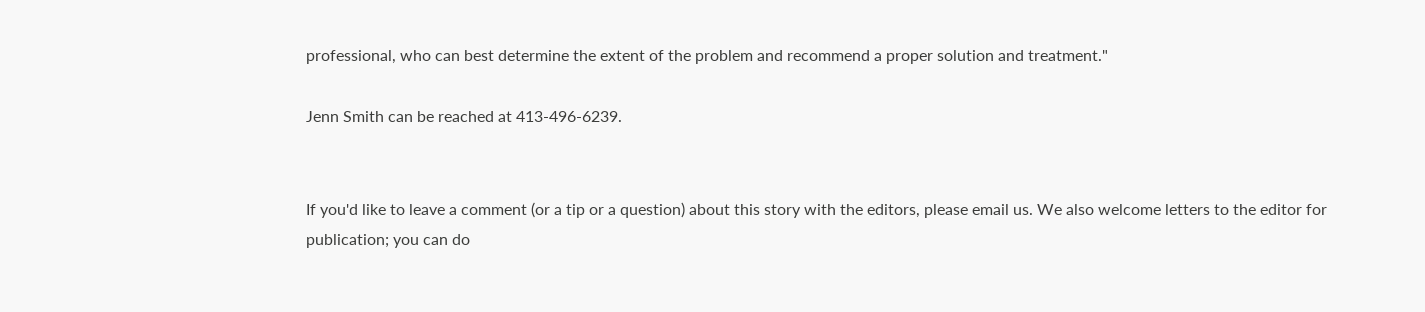professional, who can best determine the extent of the problem and recommend a proper solution and treatment."

Jenn Smith can be reached at 413-496-6239.


If you'd like to leave a comment (or a tip or a question) about this story with the editors, please email us. We also welcome letters to the editor for publication; you can do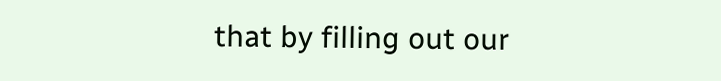that by filling out our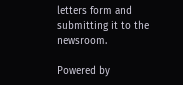letters form and submitting it to the newsroom.

Powered by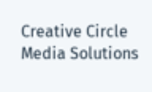Creative Circle Media Solutions